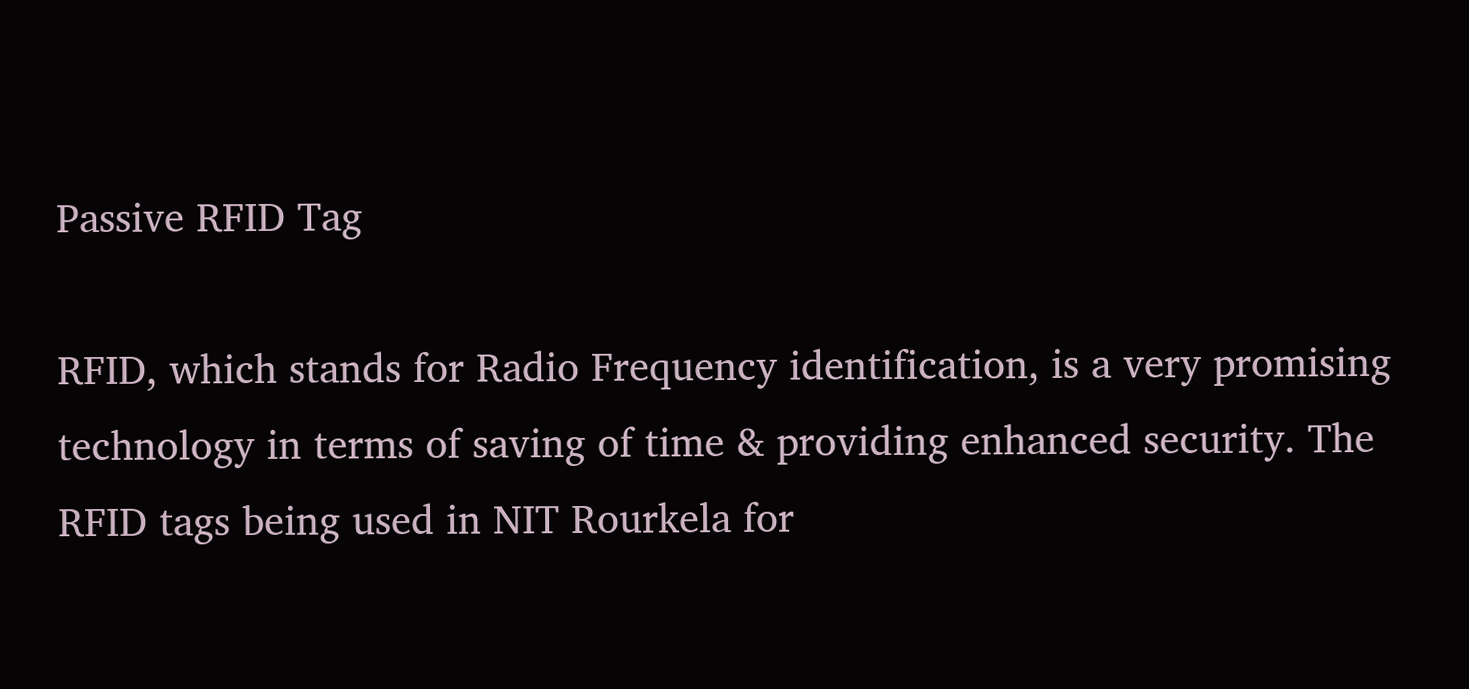Passive RFID Tag

RFID, which stands for Radio Frequency identification, is a very promising technology in terms of saving of time & providing enhanced security. The RFID tags being used in NIT Rourkela for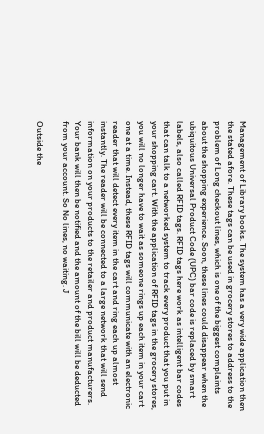Management of Library books. The system has a very wide application then the stated afore. These tags can be used in grocery stores to address to the problem of Long checkout lines, which is one of the biggest complaints about the shopping experience. Soon, these lines could disappear when the ubiquitous Universal Product Code (UPC) bar code is replaced by smart labels, also called RFID tags. RFID tags here work as intelligent bar codes that can talk to a networked system to track every product that you put in your shopping cart. With the application of RFID tags in the grocery stores, you will no longer have to wait as someone rings up each item in your cart one at a time. Instead, these RFID tags will communicate with an electronic reader that will detect every item in the cart and ring each up almost instantly. The reader will be connected to a large network that will send information on your products to the retailer and product manufacturers. Your bank will then be notified and the amount of the bill will be deducted from your account. So No lines, no waiting. J

Outside the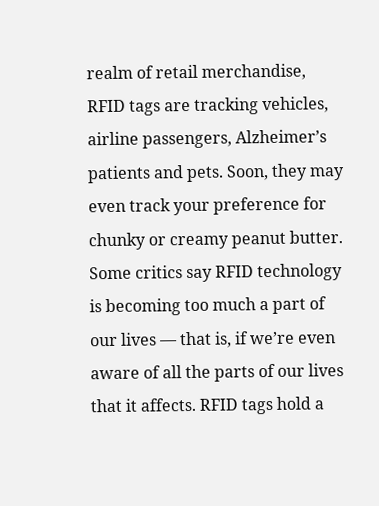realm of retail merchandise, RFID tags are tracking vehicles, airline passengers, Alzheimer’s patients and pets. Soon, they may even track your preference for chunky or creamy peanut butter. Some critics say RFID technology is becoming too much a part of our lives — that is, if we’re even aware of all the parts of our lives that it affects. RFID tags hold a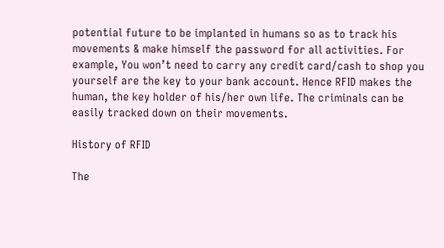potential future to be implanted in humans so as to track his movements & make himself the password for all activities. For example, You won’t need to carry any credit card/cash to shop you yourself are the key to your bank account. Hence RFID makes the human, the key holder of his/her own life. The criminals can be easily tracked down on their movements.

History of RFID

The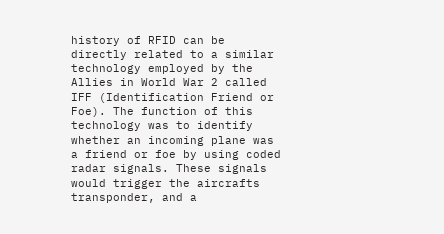history of RFID can be directly related to a similar technology employed by the Allies in World War 2 called IFF (Identification Friend or Foe). The function of this technology was to identify whether an incoming plane was a friend or foe by using coded radar signals. These signals would trigger the aircrafts transponder, and a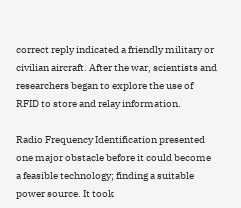correct reply indicated a friendly military or civilian aircraft. After the war, scientists and researchers began to explore the use of RFID to store and relay information.

Radio Frequency Identification presented one major obstacle before it could become a feasible technology; finding a suitable power source. It took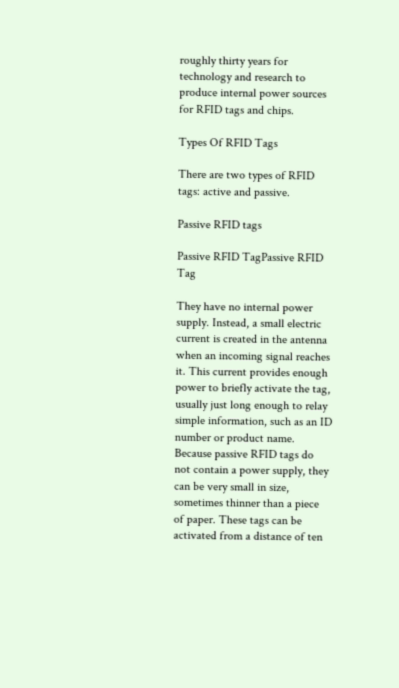roughly thirty years for technology and research to produce internal power sources for RFID tags and chips.

Types Of RFID Tags

There are two types of RFID tags: active and passive.

Passive RFID tags

Passive RFID TagPassive RFID Tag

They have no internal power supply. Instead, a small electric current is created in the antenna when an incoming signal reaches it. This current provides enough power to briefly activate the tag, usually just long enough to relay simple information, such as an ID number or product name. Because passive RFID tags do not contain a power supply, they can be very small in size, sometimes thinner than a piece of paper. These tags can be activated from a distance of ten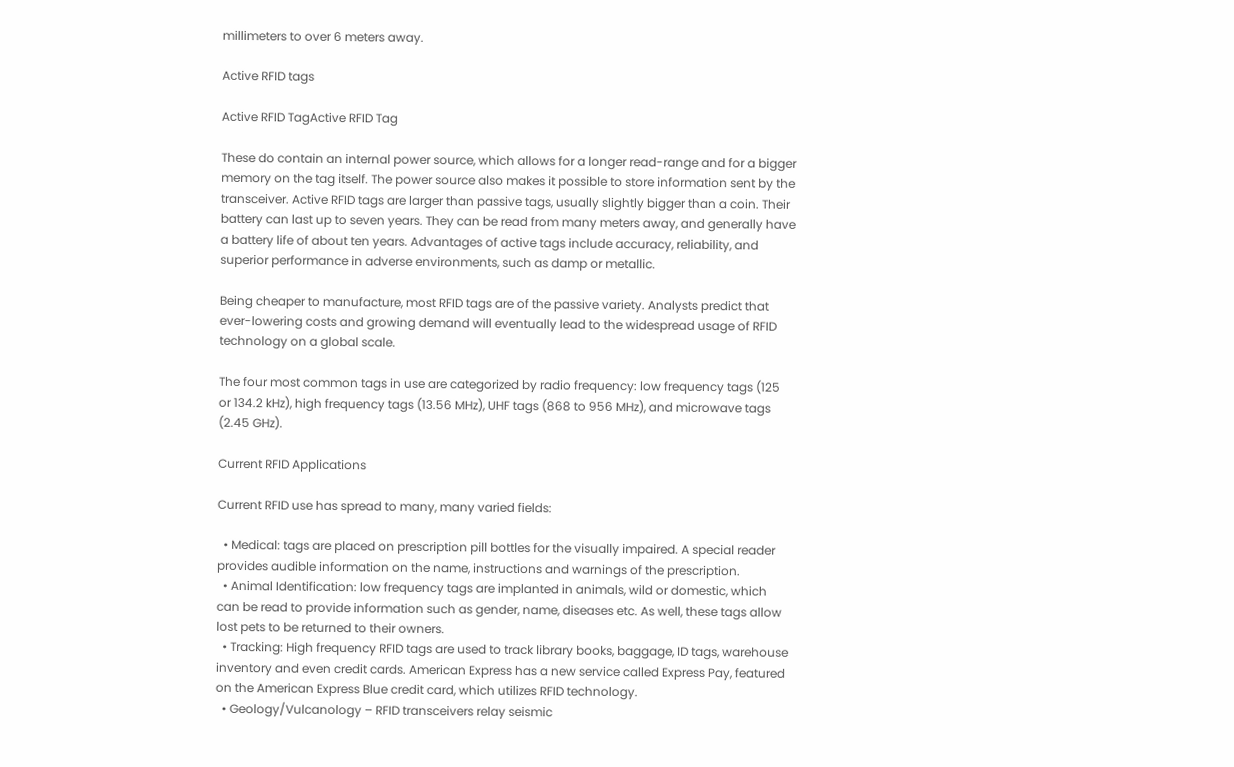millimeters to over 6 meters away.

Active RFID tags

Active RFID TagActive RFID Tag

These do contain an internal power source, which allows for a longer read-range and for a bigger memory on the tag itself. The power source also makes it possible to store information sent by the transceiver. Active RFID tags are larger than passive tags, usually slightly bigger than a coin. Their battery can last up to seven years. They can be read from many meters away, and generally have a battery life of about ten years. Advantages of active tags include accuracy, reliability, and superior performance in adverse environments, such as damp or metallic.

Being cheaper to manufacture, most RFID tags are of the passive variety. Analysts predict that ever-lowering costs and growing demand will eventually lead to the widespread usage of RFID technology on a global scale.

The four most common tags in use are categorized by radio frequency: low frequency tags (125 or 134.2 kHz), high frequency tags (13.56 MHz), UHF tags (868 to 956 MHz), and microwave tags (2.45 GHz).

Current RFID Applications

Current RFID use has spread to many, many varied fields:

  • Medical: tags are placed on prescription pill bottles for the visually impaired. A special reader provides audible information on the name, instructions and warnings of the prescription.
  • Animal Identification: low frequency tags are implanted in animals, wild or domestic, which can be read to provide information such as gender, name, diseases etc. As well, these tags allow lost pets to be returned to their owners.
  • Tracking: High frequency RFID tags are used to track library books, baggage, ID tags, warehouse inventory and even credit cards. American Express has a new service called Express Pay, featured on the American Express Blue credit card, which utilizes RFID technology.
  • Geology/Vulcanology – RFID transceivers relay seismic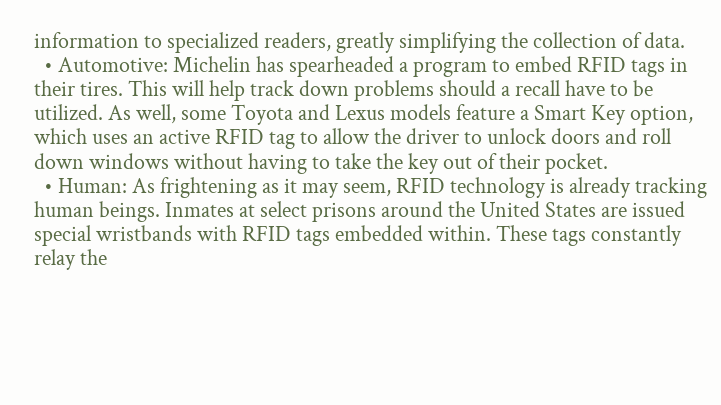information to specialized readers, greatly simplifying the collection of data.
  • Automotive: Michelin has spearheaded a program to embed RFID tags in their tires. This will help track down problems should a recall have to be utilized. As well, some Toyota and Lexus models feature a Smart Key option, which uses an active RFID tag to allow the driver to unlock doors and roll down windows without having to take the key out of their pocket.
  • Human: As frightening as it may seem, RFID technology is already tracking human beings. Inmates at select prisons around the United States are issued special wristbands with RFID tags embedded within. These tags constantly relay the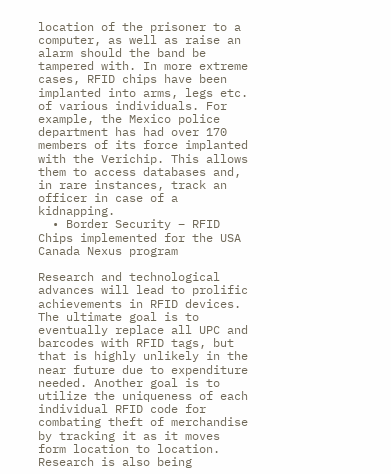location of the prisoner to a computer, as well as raise an alarm should the band be tampered with. In more extreme cases, RFID chips have been implanted into arms, legs etc. of various individuals. For example, the Mexico police department has had over 170 members of its force implanted with the Verichip. This allows them to access databases and, in rare instances, track an officer in case of a kidnapping.
  • Border Security – RFID Chips implemented for the USA Canada Nexus program

Research and technological advances will lead to prolific achievements in RFID devices. The ultimate goal is to eventually replace all UPC and barcodes with RFID tags, but that is highly unlikely in the near future due to expenditure needed. Another goal is to utilize the uniqueness of each individual RFID code for combating theft of merchandise by tracking it as it moves form location to location. Research is also being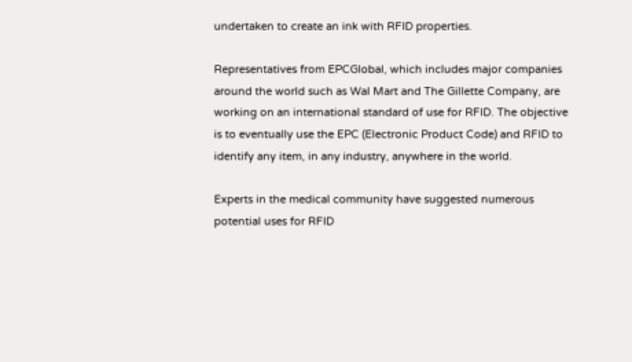undertaken to create an ink with RFID properties.

Representatives from EPCGlobal, which includes major companies around the world such as Wal Mart and The Gillette Company, are working on an international standard of use for RFID. The objective is to eventually use the EPC (Electronic Product Code) and RFID to identify any item, in any industry, anywhere in the world.

Experts in the medical community have suggested numerous potential uses for RFID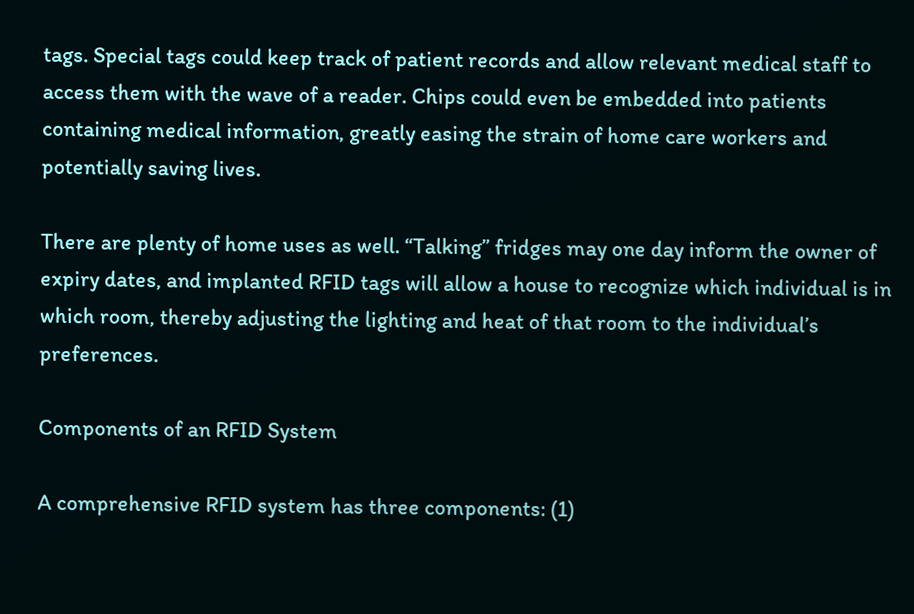tags. Special tags could keep track of patient records and allow relevant medical staff to access them with the wave of a reader. Chips could even be embedded into patients containing medical information, greatly easing the strain of home care workers and potentially saving lives.

There are plenty of home uses as well. “Talking” fridges may one day inform the owner of expiry dates, and implanted RFID tags will allow a house to recognize which individual is in which room, thereby adjusting the lighting and heat of that room to the individual’s preferences.

Components of an RFID System

A comprehensive RFID system has three components: (1)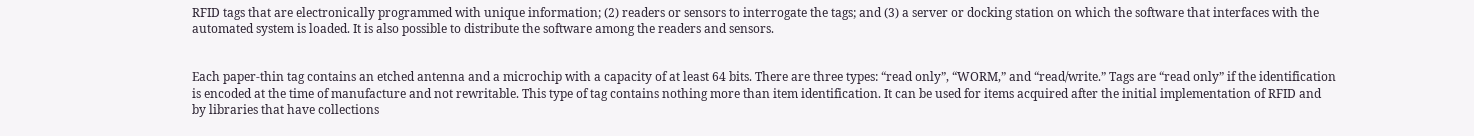RFID tags that are electronically programmed with unique information; (2) readers or sensors to interrogate the tags; and (3) a server or docking station on which the software that interfaces with the automated system is loaded. It is also possible to distribute the software among the readers and sensors.


Each paper-thin tag contains an etched antenna and a microchip with a capacity of at least 64 bits. There are three types: “read only”, “WORM,” and “read/write.” Tags are “read only” if the identification is encoded at the time of manufacture and not rewritable. This type of tag contains nothing more than item identification. It can be used for items acquired after the initial implementation of RFID and by libraries that have collections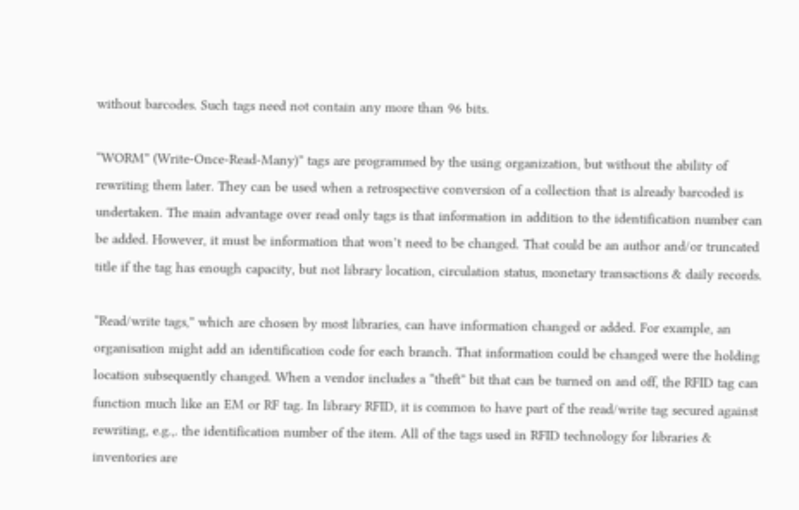without barcodes. Such tags need not contain any more than 96 bits.

“WORM” (Write-Once-Read-Many)” tags are programmed by the using organization, but without the ability of rewriting them later. They can be used when a retrospective conversion of a collection that is already barcoded is undertaken. The main advantage over read only tags is that information in addition to the identification number can be added. However, it must be information that won’t need to be changed. That could be an author and/or truncated title if the tag has enough capacity, but not library location, circulation status, monetary transactions & daily records.

“Read/write tags,” which are chosen by most libraries, can have information changed or added. For example, an organisation might add an identification code for each branch. That information could be changed were the holding location subsequently changed. When a vendor includes a “theft” bit that can be turned on and off, the RFID tag can function much like an EM or RF tag. In library RFID, it is common to have part of the read/write tag secured against rewriting, e.g.,. the identification number of the item. All of the tags used in RFID technology for libraries & inventories are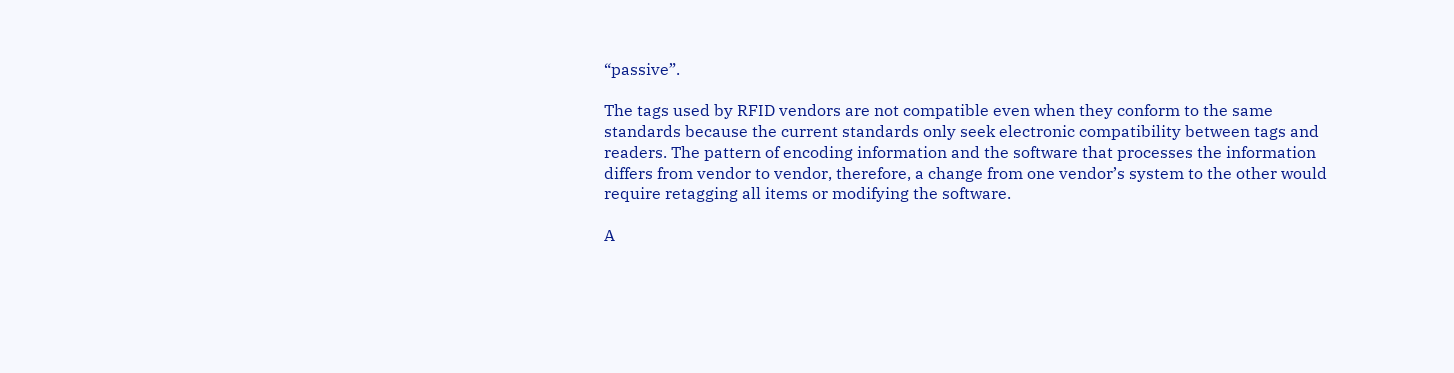“passive”.

The tags used by RFID vendors are not compatible even when they conform to the same standards because the current standards only seek electronic compatibility between tags and readers. The pattern of encoding information and the software that processes the information differs from vendor to vendor, therefore, a change from one vendor’s system to the other would require retagging all items or modifying the software.

A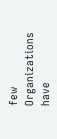few Organizations have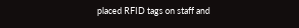placed RFID tags on staff and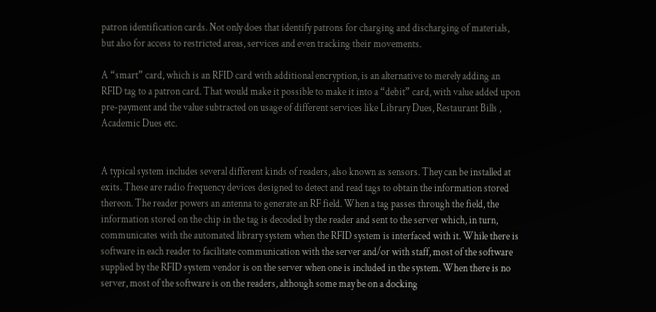patron identification cards. Not only does that identify patrons for charging and discharging of materials, but also for access to restricted areas, services and even tracking their movements.

A “smart” card, which is an RFID card with additional encryption, is an alternative to merely adding an RFID tag to a patron card. That would make it possible to make it into a “debit” card, with value added upon pre-payment and the value subtracted on usage of different services like Library Dues, Restaurant Bills , Academic Dues etc.


A typical system includes several different kinds of readers, also known as sensors. They can be installed at exits. These are radio frequency devices designed to detect and read tags to obtain the information stored thereon. The reader powers an antenna to generate an RF field. When a tag passes through the field, the information stored on the chip in the tag is decoded by the reader and sent to the server which, in turn, communicates with the automated library system when the RFID system is interfaced with it. While there is software in each reader to facilitate communication with the server and/or with staff, most of the software supplied by the RFID system vendor is on the server when one is included in the system. When there is no server, most of the software is on the readers, although some may be on a docking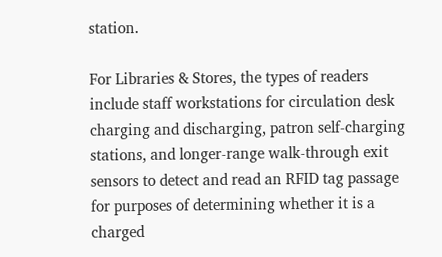station.

For Libraries & Stores, the types of readers include staff workstations for circulation desk charging and discharging, patron self-charging stations, and longer-range walk-through exit sensors to detect and read an RFID tag passage for purposes of determining whether it is a charged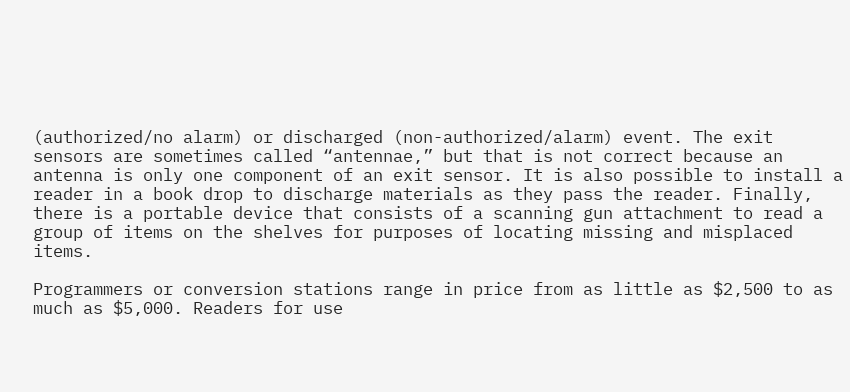(authorized/no alarm) or discharged (non-authorized/alarm) event. The exit sensors are sometimes called “antennae,” but that is not correct because an antenna is only one component of an exit sensor. It is also possible to install a reader in a book drop to discharge materials as they pass the reader. Finally, there is a portable device that consists of a scanning gun attachment to read a group of items on the shelves for purposes of locating missing and misplaced items.

Programmers or conversion stations range in price from as little as $2,500 to as much as $5,000. Readers for use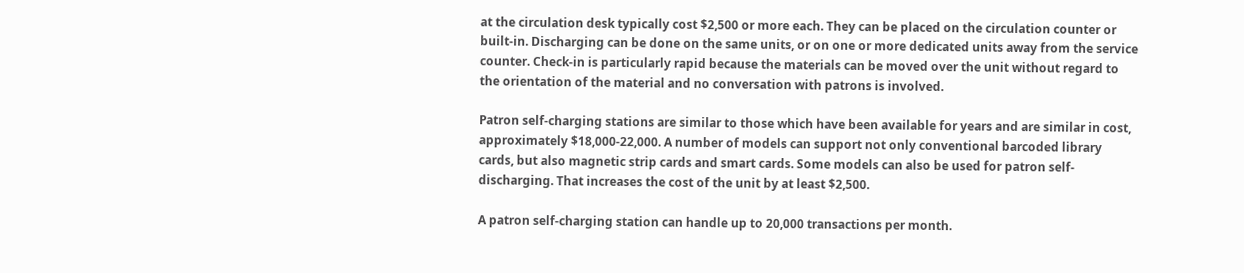at the circulation desk typically cost $2,500 or more each. They can be placed on the circulation counter or built-in. Discharging can be done on the same units, or on one or more dedicated units away from the service counter. Check-in is particularly rapid because the materials can be moved over the unit without regard to the orientation of the material and no conversation with patrons is involved.

Patron self-charging stations are similar to those which have been available for years and are similar in cost, approximately $18,000-22,000. A number of models can support not only conventional barcoded library cards, but also magnetic strip cards and smart cards. Some models can also be used for patron self-discharging. That increases the cost of the unit by at least $2,500.

A patron self-charging station can handle up to 20,000 transactions per month.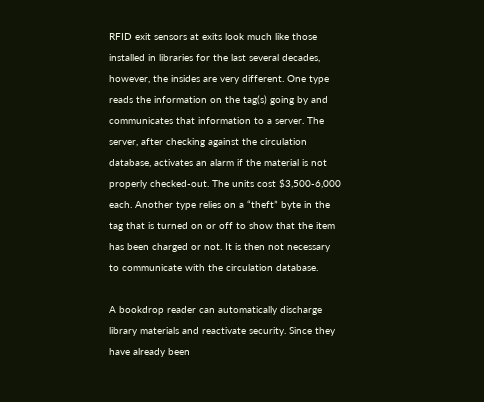RFID exit sensors at exits look much like those installed in libraries for the last several decades, however, the insides are very different. One type reads the information on the tag(s) going by and communicates that information to a server. The server, after checking against the circulation database, activates an alarm if the material is not properly checked-out. The units cost $3,500-6,000 each. Another type relies on a “theft” byte in the tag that is turned on or off to show that the item has been charged or not. It is then not necessary to communicate with the circulation database.

A bookdrop reader can automatically discharge library materials and reactivate security. Since they have already been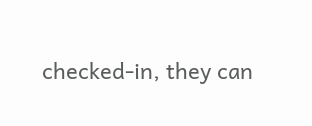checked-in, they can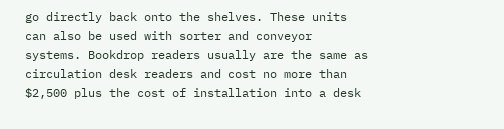go directly back onto the shelves. These units can also be used with sorter and conveyor systems. Bookdrop readers usually are the same as circulation desk readers and cost no more than $2,500 plus the cost of installation into a desk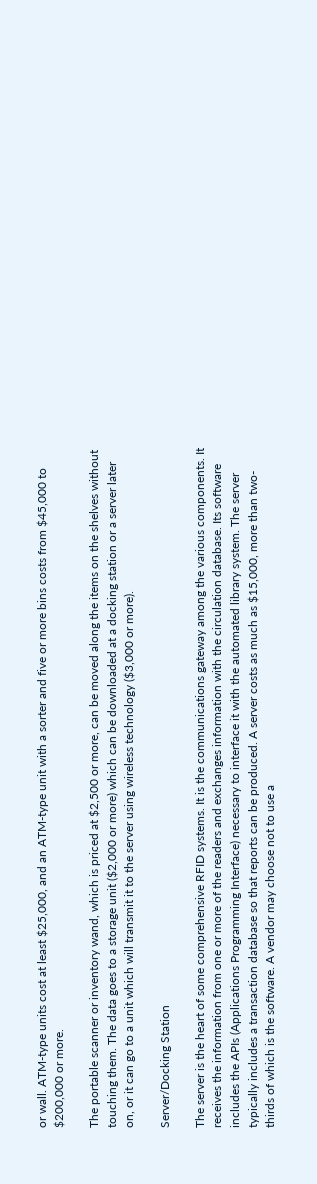or wall. ATM-type units cost at least $25,000, and an ATM-type unit with a sorter and five or more bins costs from $45,000 to $200,000 or more.

The portable scanner or inventory wand, which is priced at $2,500 or more, can be moved along the items on the shelves without touching them. The data goes to a storage unit ($2,000 or more) which can be downloaded at a docking station or a server later on, or it can go to a unit which will transmit it to the server using wireless technology ($3,000 or more).

Server/Docking Station

The server is the heart of some comprehensive RFID systems. It is the communications gateway among the various components. It receives the information from one or more of the readers and exchanges information with the circulation database. Its software includes the APIs (Applications Programming Interface) necessary to interface it with the automated library system. The server typically includes a transaction database so that reports can be produced. A server costs as much as $15,000, more than two-thirds of which is the software. A vendor may choose not to use a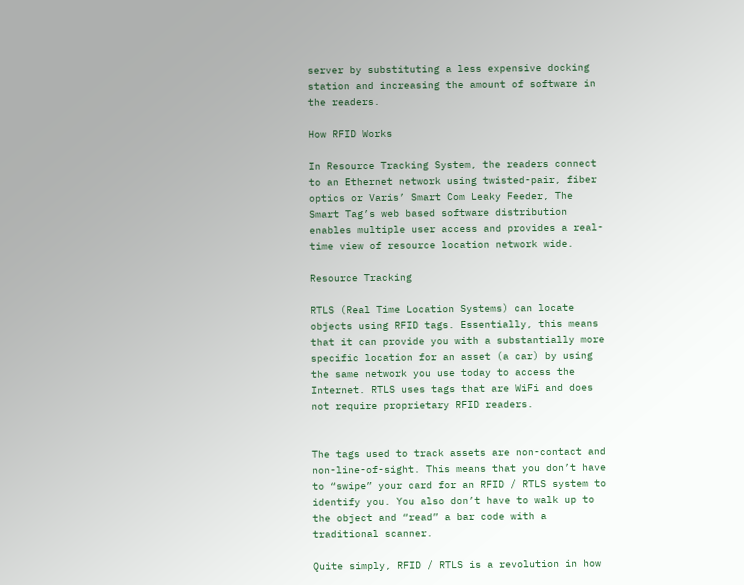server by substituting a less expensive docking station and increasing the amount of software in the readers.

How RFID Works

In Resource Tracking System, the readers connect to an Ethernet network using twisted-pair, fiber optics or Varis’ Smart Com Leaky Feeder, The Smart Tag’s web based software distribution enables multiple user access and provides a real-time view of resource location network wide.

Resource Tracking

RTLS (Real Time Location Systems) can locate objects using RFID tags. Essentially, this means that it can provide you with a substantially more specific location for an asset (a car) by using the same network you use today to access the Internet. RTLS uses tags that are WiFi and does not require proprietary RFID readers.


The tags used to track assets are non-contact and non-line-of-sight. This means that you don’t have to “swipe” your card for an RFID / RTLS system to identify you. You also don’t have to walk up to the object and “read” a bar code with a traditional scanner.

Quite simply, RFID / RTLS is a revolution in how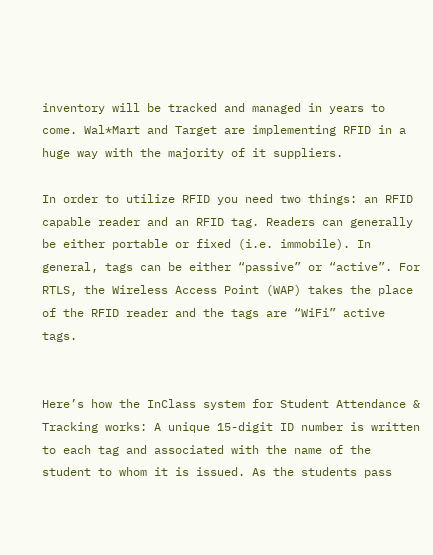inventory will be tracked and managed in years to come. Wal*Mart and Target are implementing RFID in a huge way with the majority of it suppliers.

In order to utilize RFID you need two things: an RFID capable reader and an RFID tag. Readers can generally be either portable or fixed (i.e. immobile). In general, tags can be either “passive” or “active”. For RTLS, the Wireless Access Point (WAP) takes the place of the RFID reader and the tags are “WiFi” active tags.


Here’s how the InClass system for Student Attendance & Tracking works: A unique 15-digit ID number is written to each tag and associated with the name of the student to whom it is issued. As the students pass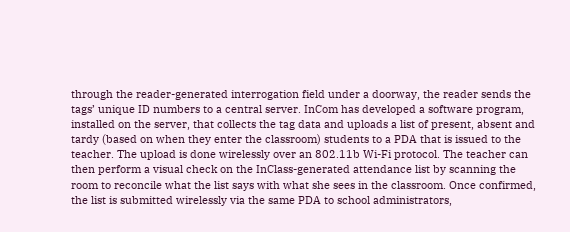through the reader-generated interrogation field under a doorway, the reader sends the tags’ unique ID numbers to a central server. InCom has developed a software program, installed on the server, that collects the tag data and uploads a list of present, absent and tardy (based on when they enter the classroom) students to a PDA that is issued to the teacher. The upload is done wirelessly over an 802.11b Wi-Fi protocol. The teacher can then perform a visual check on the InClass-generated attendance list by scanning the room to reconcile what the list says with what she sees in the classroom. Once confirmed, the list is submitted wirelessly via the same PDA to school administrators,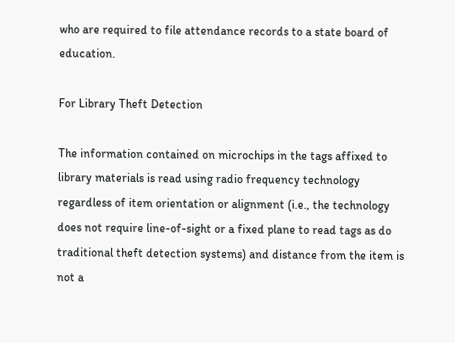who are required to file attendance records to a state board of education.

For Library Theft Detection

The information contained on microchips in the tags affixed to library materials is read using radio frequency technology regardless of item orientation or alignment (i.e., the technology does not require line-of-sight or a fixed plane to read tags as do traditional theft detection systems) and distance from the item is not a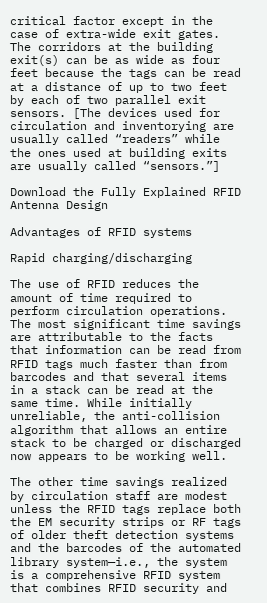critical factor except in the case of extra-wide exit gates. The corridors at the building exit(s) can be as wide as four feet because the tags can be read at a distance of up to two feet by each of two parallel exit sensors. [The devices used for circulation and inventorying are usually called “readers” while the ones used at building exits are usually called “sensors.”]

Download the Fully Explained RFID Antenna Design

Advantages of RFID systems

Rapid charging/discharging

The use of RFID reduces the amount of time required to perform circulation operations. The most significant time savings are attributable to the facts that information can be read from RFID tags much faster than from barcodes and that several items in a stack can be read at the same time. While initially unreliable, the anti-collision algorithm that allows an entire stack to be charged or discharged now appears to be working well.

The other time savings realized by circulation staff are modest unless the RFID tags replace both the EM security strips or RF tags of older theft detection systems and the barcodes of the automated library system—i.e., the system is a comprehensive RFID system that combines RFID security and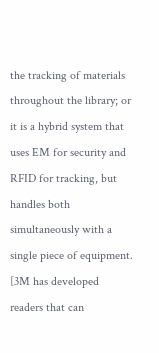the tracking of materials throughout the library; or it is a hybrid system that uses EM for security and RFID for tracking, but handles both simultaneously with a single piece of equipment. [3M has developed readers that can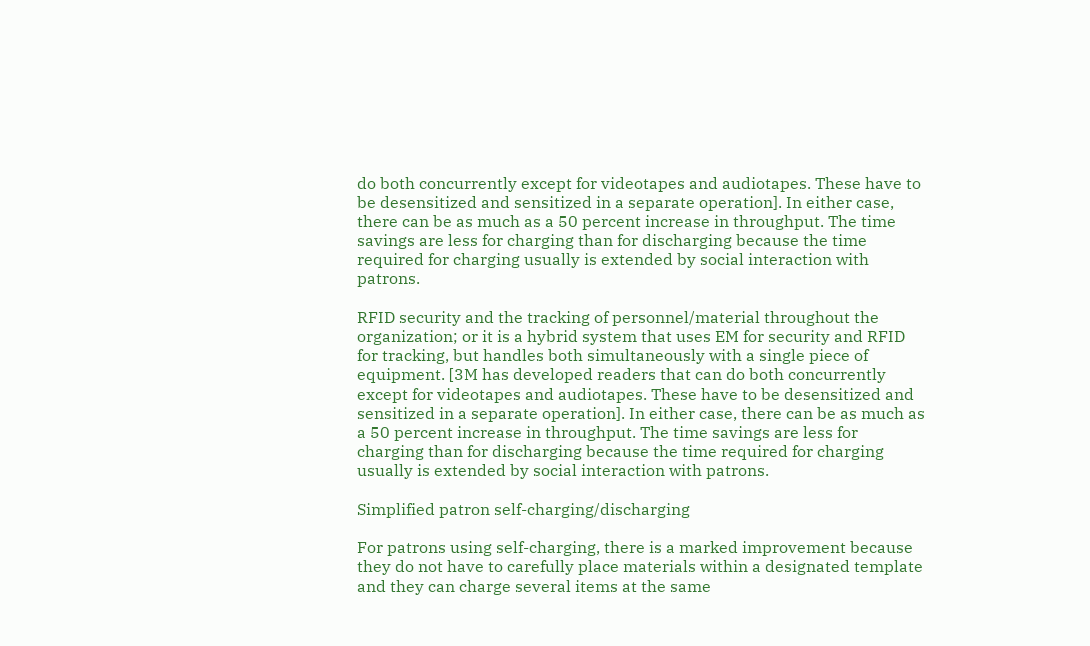do both concurrently except for videotapes and audiotapes. These have to be desensitized and sensitized in a separate operation]. In either case, there can be as much as a 50 percent increase in throughput. The time savings are less for charging than for discharging because the time required for charging usually is extended by social interaction with patrons.

RFID security and the tracking of personnel/material throughout the organization; or it is a hybrid system that uses EM for security and RFID for tracking, but handles both simultaneously with a single piece of equipment. [3M has developed readers that can do both concurrently except for videotapes and audiotapes. These have to be desensitized and sensitized in a separate operation]. In either case, there can be as much as a 50 percent increase in throughput. The time savings are less for charging than for discharging because the time required for charging usually is extended by social interaction with patrons.

Simplified patron self-charging/discharging

For patrons using self-charging, there is a marked improvement because they do not have to carefully place materials within a designated template and they can charge several items at the same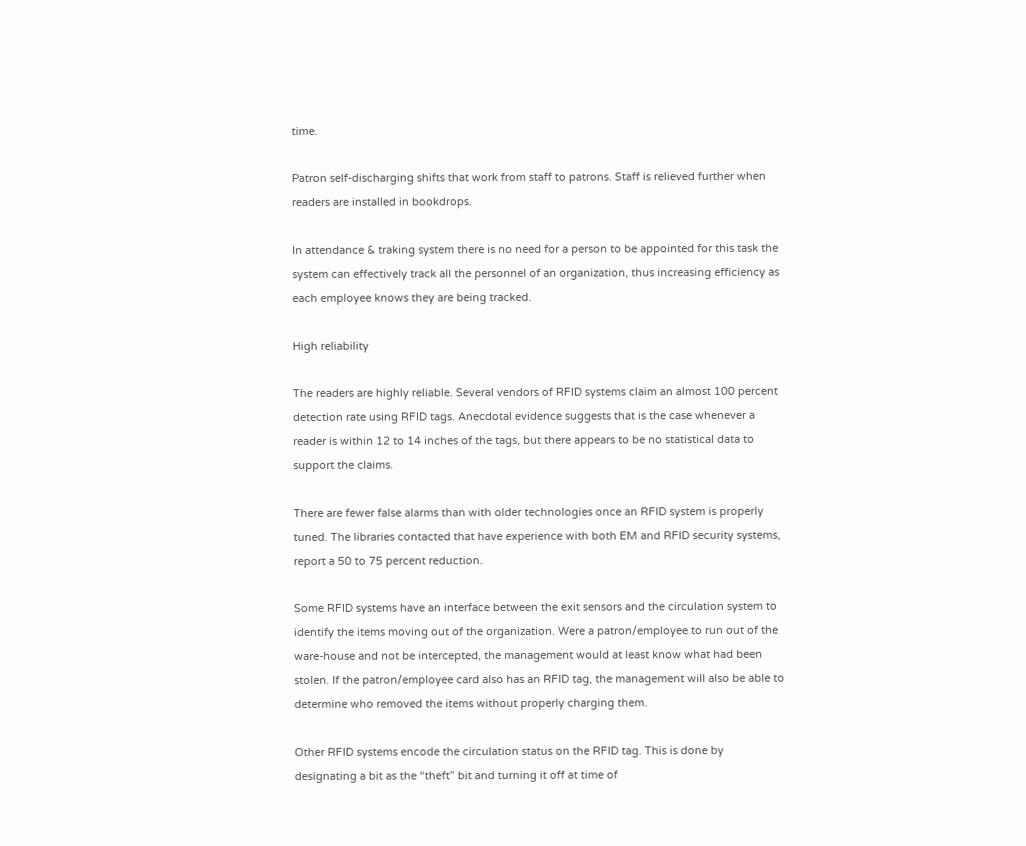time.

Patron self-discharging shifts that work from staff to patrons. Staff is relieved further when readers are installed in bookdrops.

In attendance & traking system there is no need for a person to be appointed for this task the system can effectively track all the personnel of an organization, thus increasing efficiency as each employee knows they are being tracked.

High reliability

The readers are highly reliable. Several vendors of RFID systems claim an almost 100 percent detection rate using RFID tags. Anecdotal evidence suggests that is the case whenever a reader is within 12 to 14 inches of the tags, but there appears to be no statistical data to support the claims.

There are fewer false alarms than with older technologies once an RFID system is properly tuned. The libraries contacted that have experience with both EM and RFID security systems, report a 50 to 75 percent reduction.

Some RFID systems have an interface between the exit sensors and the circulation system to identify the items moving out of the organization. Were a patron/employee to run out of the ware-house and not be intercepted, the management would at least know what had been stolen. If the patron/employee card also has an RFID tag, the management will also be able to determine who removed the items without properly charging them.

Other RFID systems encode the circulation status on the RFID tag. This is done by designating a bit as the “theft” bit and turning it off at time of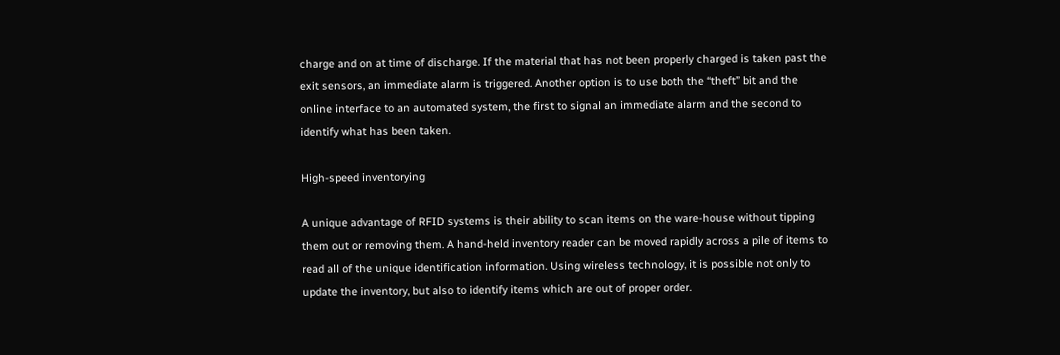charge and on at time of discharge. If the material that has not been properly charged is taken past the exit sensors, an immediate alarm is triggered. Another option is to use both the “theft” bit and the online interface to an automated system, the first to signal an immediate alarm and the second to identify what has been taken.

High-speed inventorying

A unique advantage of RFID systems is their ability to scan items on the ware-house without tipping them out or removing them. A hand-held inventory reader can be moved rapidly across a pile of items to read all of the unique identification information. Using wireless technology, it is possible not only to update the inventory, but also to identify items which are out of proper order.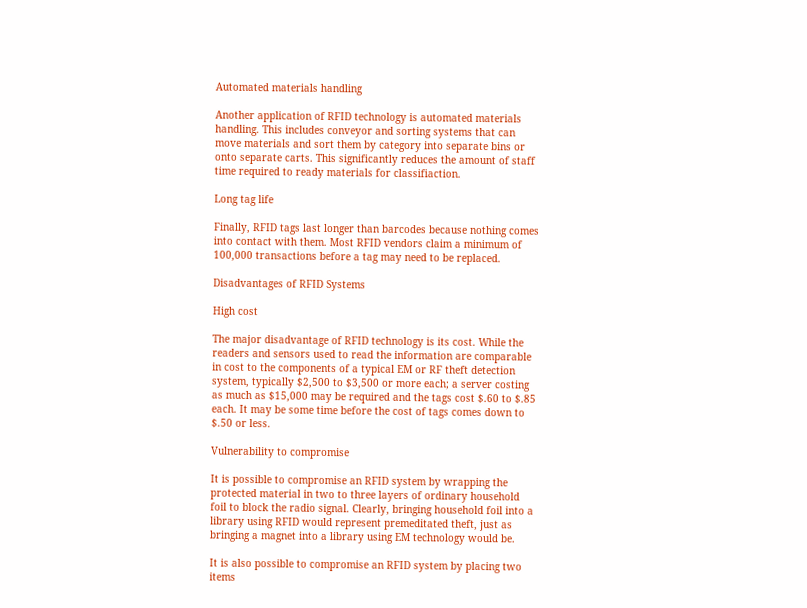Automated materials handling

Another application of RFID technology is automated materials handling. This includes conveyor and sorting systems that can move materials and sort them by category into separate bins or onto separate carts. This significantly reduces the amount of staff time required to ready materials for classifiaction.

Long tag life

Finally, RFID tags last longer than barcodes because nothing comes into contact with them. Most RFID vendors claim a minimum of 100,000 transactions before a tag may need to be replaced.

Disadvantages of RFID Systems

High cost

The major disadvantage of RFID technology is its cost. While the readers and sensors used to read the information are comparable in cost to the components of a typical EM or RF theft detection system, typically $2,500 to $3,500 or more each; a server costing as much as $15,000 may be required and the tags cost $.60 to $.85 each. It may be some time before the cost of tags comes down to $.50 or less.

Vulnerability to compromise

It is possible to compromise an RFID system by wrapping the protected material in two to three layers of ordinary household foil to block the radio signal. Clearly, bringing household foil into a library using RFID would represent premeditated theft, just as bringing a magnet into a library using EM technology would be.

It is also possible to compromise an RFID system by placing two items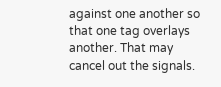against one another so that one tag overlays another. That may cancel out the signals.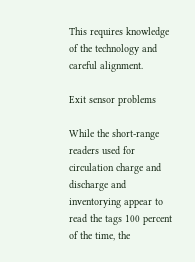This requires knowledge of the technology and careful alignment.

Exit sensor problems

While the short-range readers used for circulation charge and discharge and inventorying appear to read the tags 100 percent of the time, the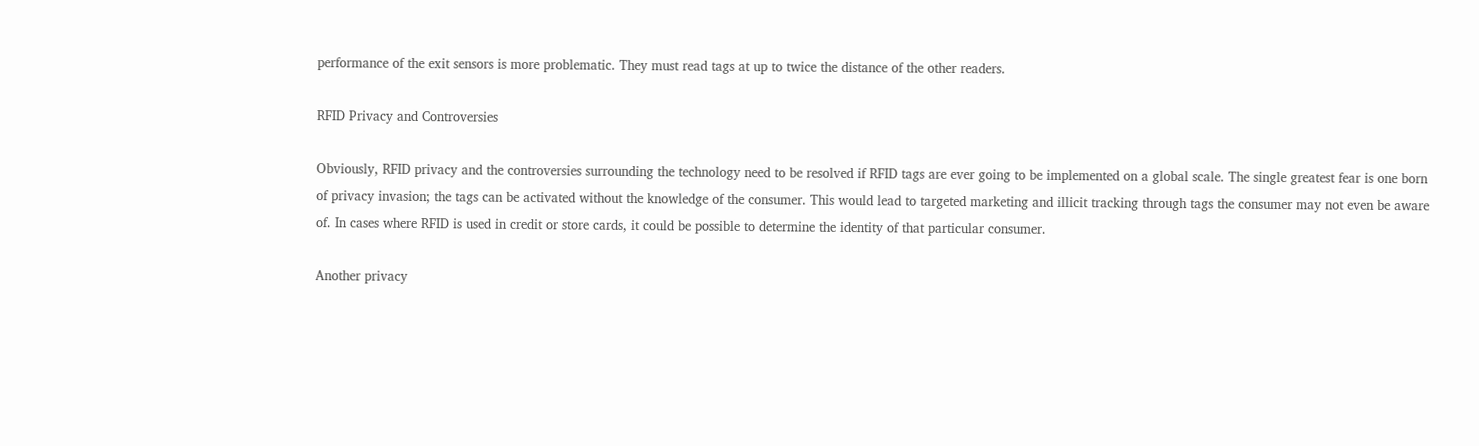performance of the exit sensors is more problematic. They must read tags at up to twice the distance of the other readers.

RFID Privacy and Controversies

Obviously, RFID privacy and the controversies surrounding the technology need to be resolved if RFID tags are ever going to be implemented on a global scale. The single greatest fear is one born of privacy invasion; the tags can be activated without the knowledge of the consumer. This would lead to targeted marketing and illicit tracking through tags the consumer may not even be aware of. In cases where RFID is used in credit or store cards, it could be possible to determine the identity of that particular consumer.

Another privacy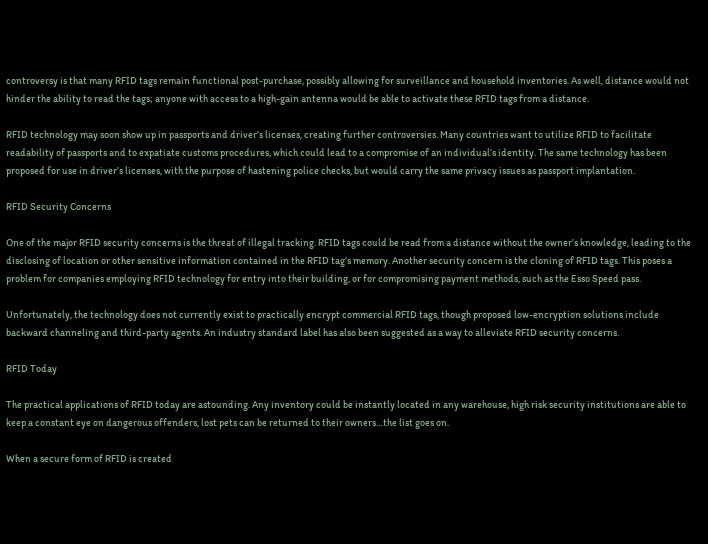controversy is that many RFID tags remain functional post-purchase, possibly allowing for surveillance and household inventories. As well, distance would not hinder the ability to read the tags; anyone with access to a high-gain antenna would be able to activate these RFID tags from a distance.

RFID technology may soon show up in passports and driver’s licenses, creating further controversies. Many countries want to utilize RFID to facilitate readability of passports and to expatiate customs procedures, which could lead to a compromise of an individual’s identity. The same technology has been proposed for use in driver’s licenses, with the purpose of hastening police checks, but would carry the same privacy issues as passport implantation.

RFID Security Concerns

One of the major RFID security concerns is the threat of illegal tracking. RFID tags could be read from a distance without the owner’s knowledge, leading to the disclosing of location or other sensitive information contained in the RFID tag’s memory. Another security concern is the cloning of RFID tags. This poses a problem for companies employing RFID technology for entry into their building, or for compromising payment methods, such as the Esso Speed pass.

Unfortunately, the technology does not currently exist to practically encrypt commercial RFID tags, though proposed low-encryption solutions include backward channeling and third-party agents. An industry standard label has also been suggested as a way to alleviate RFID security concerns.

RFID Today

The practical applications of RFID today are astounding. Any inventory could be instantly located in any warehouse, high risk security institutions are able to keep a constant eye on dangerous offenders, lost pets can be returned to their owners…the list goes on.

When a secure form of RFID is created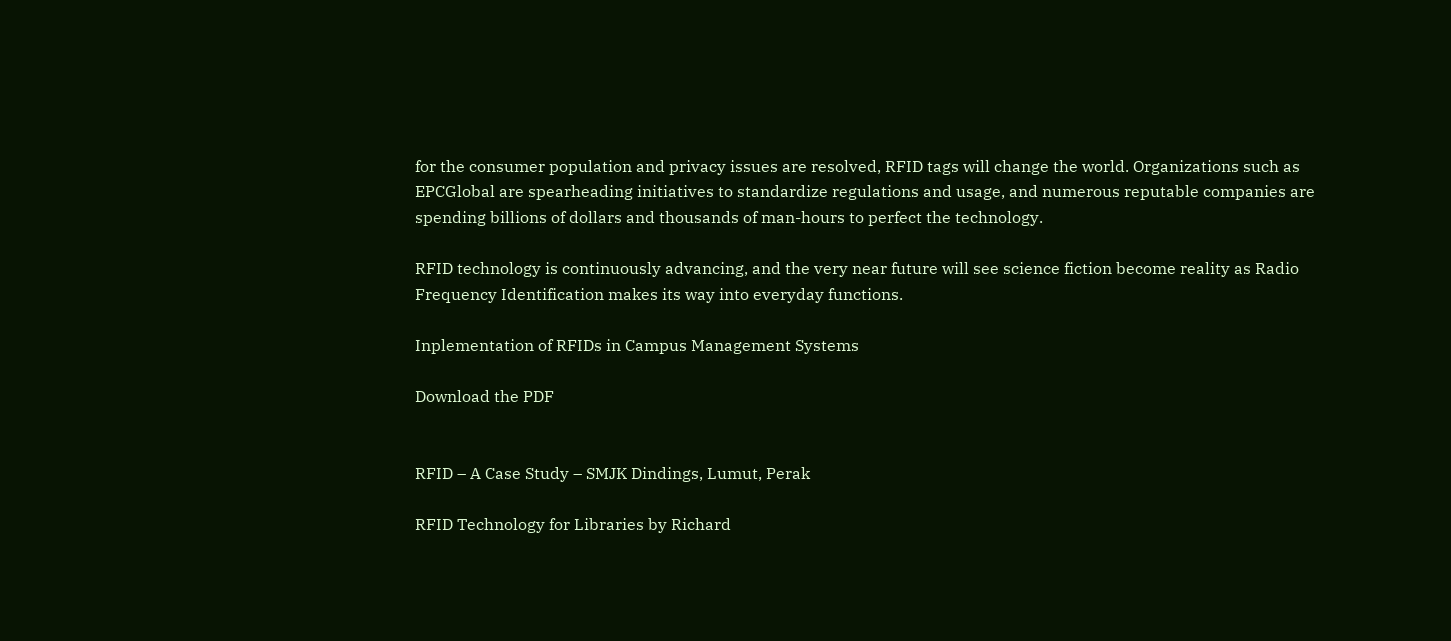for the consumer population and privacy issues are resolved, RFID tags will change the world. Organizations such as EPCGlobal are spearheading initiatives to standardize regulations and usage, and numerous reputable companies are spending billions of dollars and thousands of man-hours to perfect the technology.

RFID technology is continuously advancing, and the very near future will see science fiction become reality as Radio Frequency Identification makes its way into everyday functions.

Inplementation of RFIDs in Campus Management Systems

Download the PDF


RFID – A Case Study – SMJK Dindings, Lumut, Perak

RFID Technology for Libraries by Richard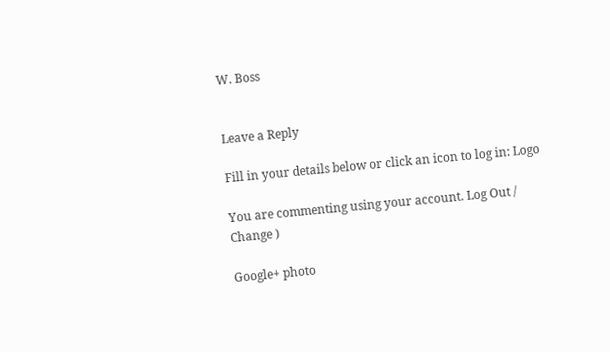W. Boss


Leave a Reply

Fill in your details below or click an icon to log in: Logo

You are commenting using your account. Log Out /  Change )

Google+ photo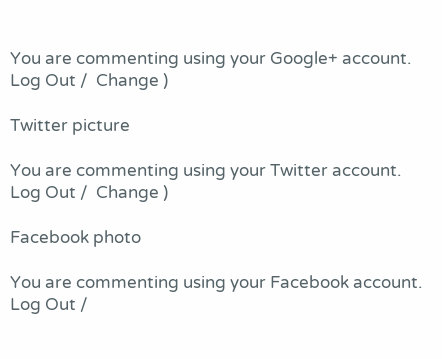You are commenting using your Google+ account. Log Out /  Change )

Twitter picture

You are commenting using your Twitter account. Log Out /  Change )

Facebook photo

You are commenting using your Facebook account. Log Out /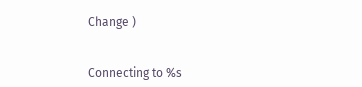Change )


Connecting to %s